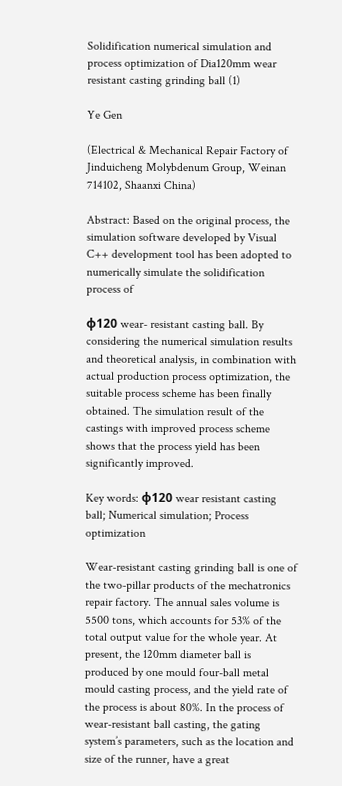Solidification numerical simulation and process optimization of Dia120mm wear resistant casting grinding ball (1)

Ye Gen

(Electrical & Mechanical Repair Factory of Jinduicheng Molybdenum Group, Weinan 714102, Shaanxi China)

Abstract: Based on the original process, the simulation software developed by Visual C++ development tool has been adopted to numerically simulate the solidification process of

φ120 wear- resistant casting ball. By considering the numerical simulation results and theoretical analysis, in combination with actual production process optimization, the suitable process scheme has been finally obtained. The simulation result of the castings with improved process scheme shows that the process yield has been significantly improved.

Key words: φ120 wear resistant casting ball; Numerical simulation; Process optimization

Wear-resistant casting grinding ball is one of the two-pillar products of the mechatronics repair factory. The annual sales volume is 5500 tons, which accounts for 53% of the total output value for the whole year. At present, the 120mm diameter ball is produced by one mould four-ball metal mould casting process, and the yield rate of the process is about 80%. In the process of wear-resistant ball casting, the gating system’s parameters, such as the location and size of the runner, have a great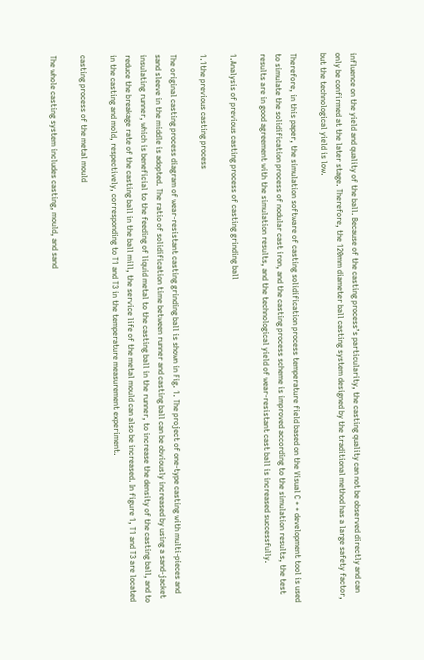influence on the yield and quality of the ball. Because of the casting process’s particularity, the casting quality can not be observed directly and can only be confirmed at the later stage. Therefore, the 120mm diameter ball casting system designed by the traditional method has a large safety factor, but the technological yield is low.

Therefore, in this paper, the simulation software of casting solidification process temperature field based on the Visual C + + development tool is used to simulate the solidification process of nodular cast iron, and the casting process scheme is improved according to the simulation results, the test results are in good agreement with the simulation results, and the technological yield of wear-resistant cast ball is increased successfully.

1.Analysis of previous casting process of casting grinding ball

1.1the previous casting process

The original casting process diagram of wear-resistant casting grinding ball is shown in Fig. 1. The project of one-type casting with multi-pieces and sand sleeve in the middle is adopted. The ratio of solidification time between runner and casting ball can be obviously increased by using a sand-jacket insulating runner, which is beneficial to the feeding of liquid metal to the casting ball in the runner, to increase the density of the casting ball, and to reduce the breakage rate of the casting ball in the ball mill, the service life of the metal mould can also be increased. In figure 1, T1 and T3 are located in the casting and mold, respectively, corresponding to T1 and T3 in the temperature measurement experiment.

casting process of the metal mould

The whole casting system includes casting, mould, and sand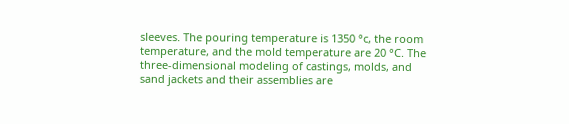sleeves. The pouring temperature is 1350 °c, the room temperature, and the mold temperature are 20 °C. The three-dimensional modeling of castings, molds, and sand jackets and their assemblies are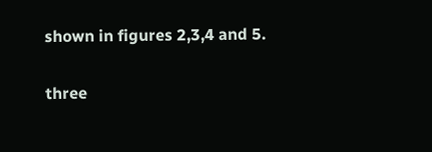shown in figures 2,3,4 and 5.

three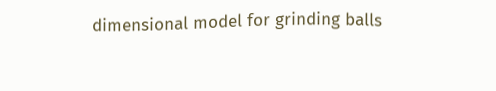dimensional model for grinding balls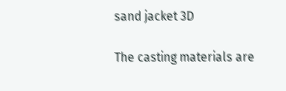sand jacket 3D

The casting materials are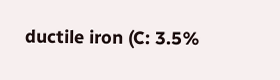ductile iron (C: 3.5%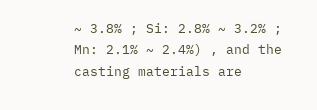~ 3.8% ; Si: 2.8% ~ 3.2% ; Mn: 2.1% ~ 2.4%) , and the casting materials are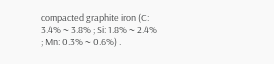compacted graphite iron (C: 3.4% ~ 3.8% ; Si: 1.8% ~ 2.4% ; Mn: 0.3% ~ 0.6%) .